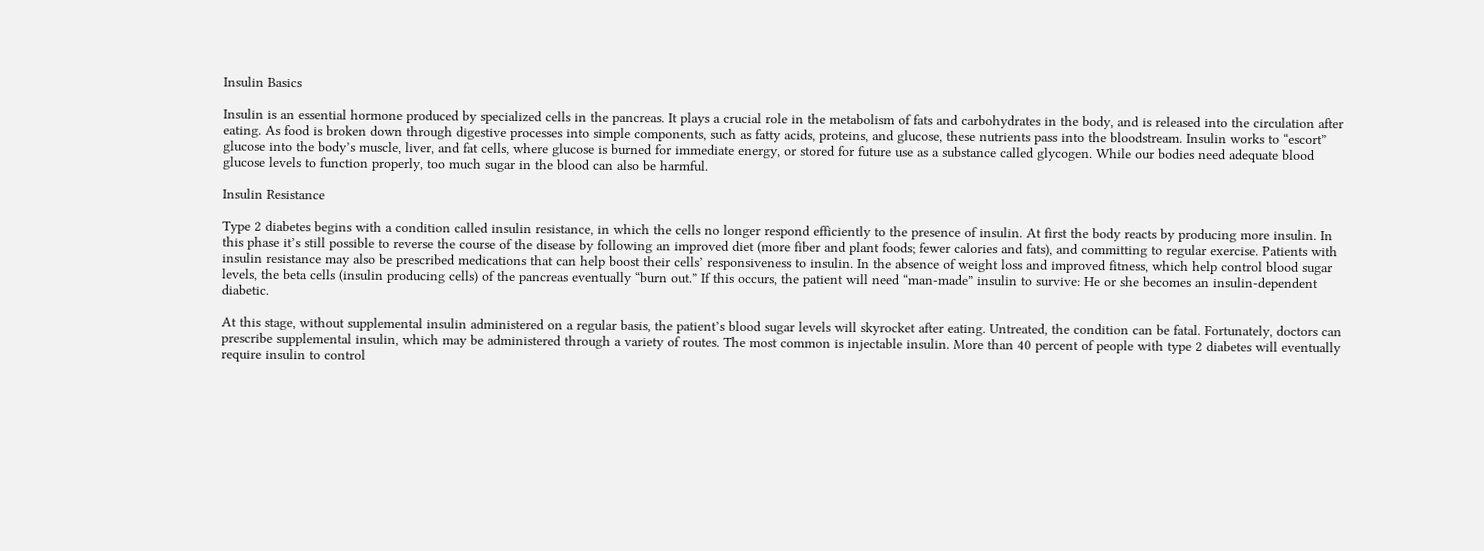Insulin Basics

Insulin is an essential hormone produced by specialized cells in the pancreas. It plays a crucial role in the metabolism of fats and carbohydrates in the body, and is released into the circulation after eating. As food is broken down through digestive processes into simple components, such as fatty acids, proteins, and glucose, these nutrients pass into the bloodstream. Insulin works to “escort” glucose into the body’s muscle, liver, and fat cells, where glucose is burned for immediate energy, or stored for future use as a substance called glycogen. While our bodies need adequate blood glucose levels to function properly, too much sugar in the blood can also be harmful.

Insulin Resistance

Type 2 diabetes begins with a condition called insulin resistance, in which the cells no longer respond efficiently to the presence of insulin. At first the body reacts by producing more insulin. In this phase it’s still possible to reverse the course of the disease by following an improved diet (more fiber and plant foods; fewer calories and fats), and committing to regular exercise. Patients with insulin resistance may also be prescribed medications that can help boost their cells’ responsiveness to insulin. In the absence of weight loss and improved fitness, which help control blood sugar levels, the beta cells (insulin producing cells) of the pancreas eventually “burn out.” If this occurs, the patient will need “man-made” insulin to survive: He or she becomes an insulin-dependent diabetic.

At this stage, without supplemental insulin administered on a regular basis, the patient’s blood sugar levels will skyrocket after eating. Untreated, the condition can be fatal. Fortunately, doctors can prescribe supplemental insulin, which may be administered through a variety of routes. The most common is injectable insulin. More than 40 percent of people with type 2 diabetes will eventually require insulin to control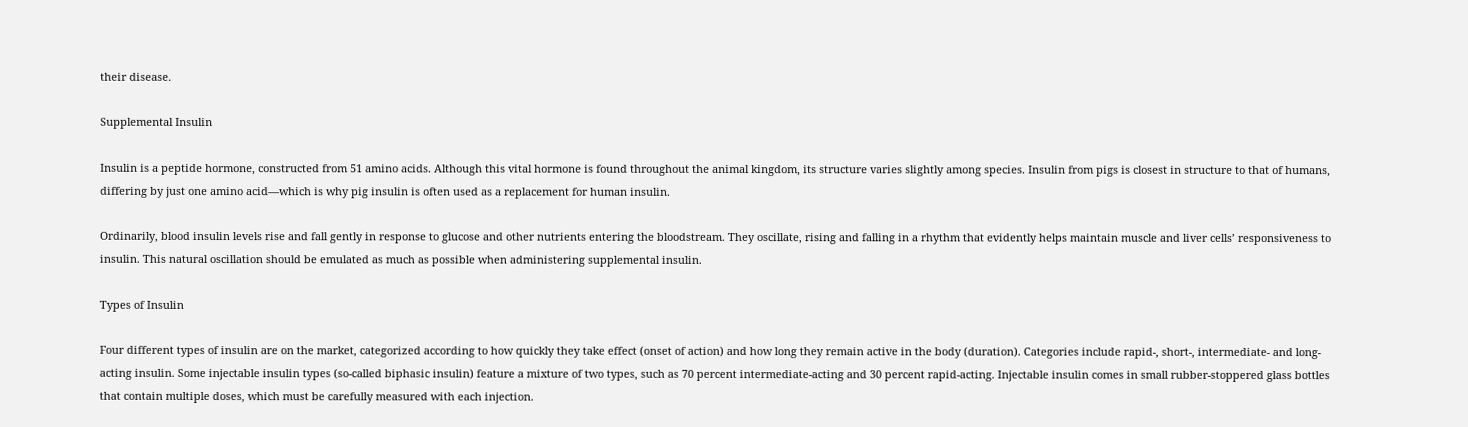their disease.

Supplemental Insulin

Insulin is a peptide hormone, constructed from 51 amino acids. Although this vital hormone is found throughout the animal kingdom, its structure varies slightly among species. Insulin from pigs is closest in structure to that of humans, differing by just one amino acid—which is why pig insulin is often used as a replacement for human insulin.

Ordinarily, blood insulin levels rise and fall gently in response to glucose and other nutrients entering the bloodstream. They oscillate, rising and falling in a rhythm that evidently helps maintain muscle and liver cells’ responsiveness to insulin. This natural oscillation should be emulated as much as possible when administering supplemental insulin.

Types of Insulin

Four different types of insulin are on the market, categorized according to how quickly they take effect (onset of action) and how long they remain active in the body (duration). Categories include rapid-, short-, intermediate- and long-acting insulin. Some injectable insulin types (so-called biphasic insulin) feature a mixture of two types, such as 70 percent intermediate-acting and 30 percent rapid-acting. Injectable insulin comes in small rubber-stoppered glass bottles that contain multiple doses, which must be carefully measured with each injection.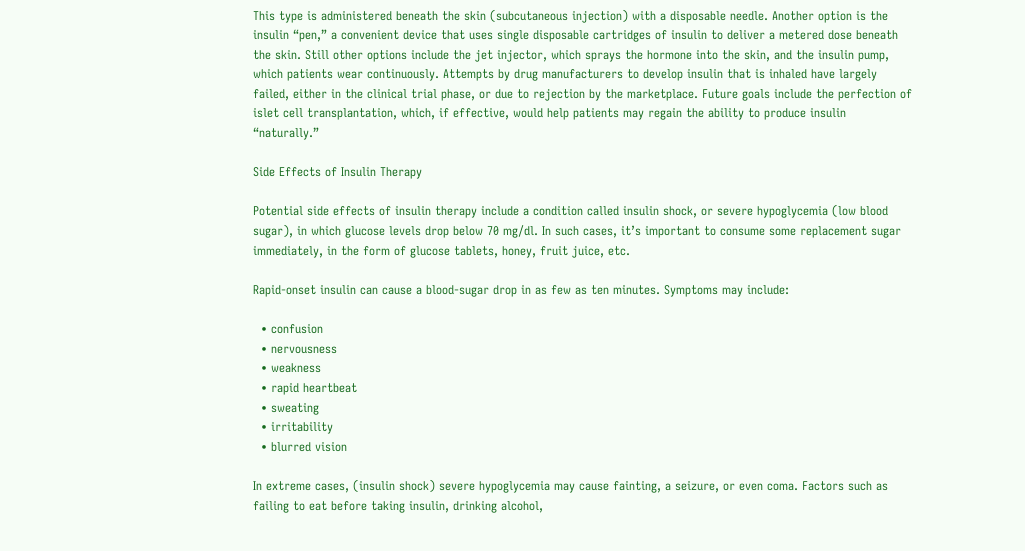This type is administered beneath the skin (subcutaneous injection) with a disposable needle. Another option is the insulin “pen,” a convenient device that uses single disposable cartridges of insulin to deliver a metered dose beneath the skin. Still other options include the jet injector, which sprays the hormone into the skin, and the insulin pump, which patients wear continuously. Attempts by drug manufacturers to develop insulin that is inhaled have largely failed, either in the clinical trial phase, or due to rejection by the marketplace. Future goals include the perfection of islet cell transplantation, which, if effective, would help patients may regain the ability to produce insulin “naturally.”

Side Effects of Insulin Therapy

Potential side effects of insulin therapy include a condition called insulin shock, or severe hypoglycemia (low blood sugar), in which glucose levels drop below 70 mg/dl. In such cases, it’s important to consume some replacement sugar immediately, in the form of glucose tablets, honey, fruit juice, etc.

Rapid-onset insulin can cause a blood-sugar drop in as few as ten minutes. Symptoms may include:

  • confusion
  • nervousness
  • weakness
  • rapid heartbeat
  • sweating
  • irritability
  • blurred vision

In extreme cases, (insulin shock) severe hypoglycemia may cause fainting, a seizure, or even coma. Factors such as failing to eat before taking insulin, drinking alcohol,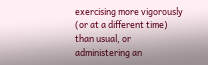exercising more vigorously (or at a different time) than usual, or administering an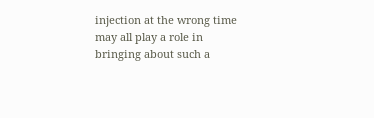injection at the wrong time may all play a role in bringing about such a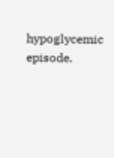hypoglycemic episode.